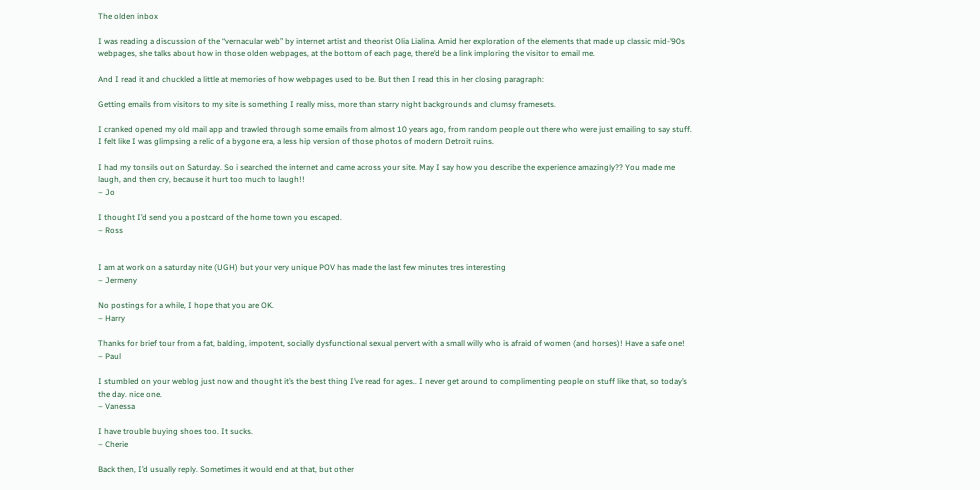The olden inbox

I was reading a discussion of the “vernacular web” by internet artist and theorist Olia Lialina. Amid her exploration of the elements that made up classic mid-’90s webpages, she talks about how in those olden webpages, at the bottom of each page, there’d be a link imploring the visitor to email me.

And I read it and chuckled a little at memories of how webpages used to be. But then I read this in her closing paragraph:

Getting emails from visitors to my site is something I really miss, more than starry night backgrounds and clumsy framesets.

I cranked opened my old mail app and trawled through some emails from almost 10 years ago, from random people out there who were just emailing to say stuff. I felt like I was glimpsing a relic of a bygone era, a less hip version of those photos of modern Detroit ruins.

I had my tonsils out on Saturday. So i searched the internet and came across your site. May I say how you describe the experience amazingly?? You made me laugh, and then cry, because it hurt too much to laugh!!
– Jo

I thought I’d send you a postcard of the home town you escaped.
– Ross


I am at work on a saturday nite (UGH) but your very unique POV has made the last few minutes tres interesting
– Jermeny

No postings for a while, I hope that you are OK.
– Harry

Thanks for brief tour from a fat, balding, impotent, socially dysfunctional sexual pervert with a small willy who is afraid of women (and horses)! Have a safe one!
– Paul

I stumbled on your weblog just now and thought it’s the best thing I’ve read for ages.. I never get around to complimenting people on stuff like that, so today’s the day. nice one.
– Vanessa

I have trouble buying shoes too. It sucks.
– Cherie

Back then, I’d usually reply. Sometimes it would end at that, but other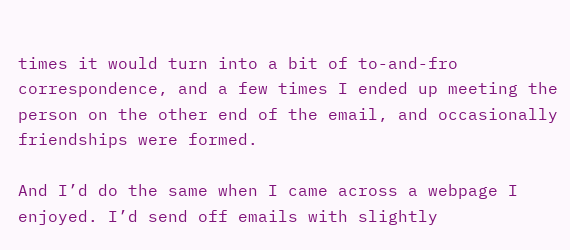times it would turn into a bit of to-and-fro correspondence, and a few times I ended up meeting the person on the other end of the email, and occasionally friendships were formed.

And I’d do the same when I came across a webpage I enjoyed. I’d send off emails with slightly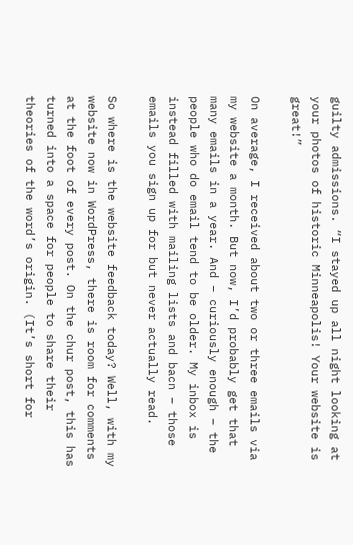guilty admissions. “I stayed up all night looking at your photos of historic Minneapolis! Your website is great!”

On average, I received about two or three emails via my website a month. But now, I’d probably get that many emails in a year. And – curiously enough – the people who do email tend to be older. My inbox is instead filled with mailing lists and bacn – those emails you sign up for but never actually read.

So where is the website feedback today? Well, with my website now in WordPress, there is room for comments at the foot of every post. On the chur post, this has turned into a space for people to share their theories of the word’s origin. (It’s short for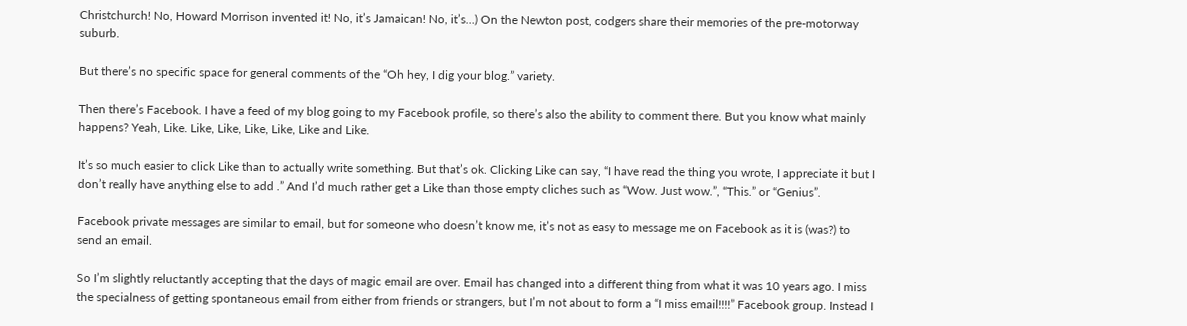Christchurch! No, Howard Morrison invented it! No, it’s Jamaican! No, it’s…) On the Newton post, codgers share their memories of the pre-motorway suburb.

But there’s no specific space for general comments of the “Oh hey, I dig your blog.” variety.

Then there’s Facebook. I have a feed of my blog going to my Facebook profile, so there’s also the ability to comment there. But you know what mainly happens? Yeah, Like. Like, Like, Like, Like, Like and Like.

It’s so much easier to click Like than to actually write something. But that’s ok. Clicking Like can say, “I have read the thing you wrote, I appreciate it but I don’t really have anything else to add .” And I’d much rather get a Like than those empty cliches such as “Wow. Just wow.”, “This.” or “Genius”.

Facebook private messages are similar to email, but for someone who doesn’t know me, it’s not as easy to message me on Facebook as it is (was?) to send an email.

So I’m slightly reluctantly accepting that the days of magic email are over. Email has changed into a different thing from what it was 10 years ago. I miss the specialness of getting spontaneous email from either from friends or strangers, but I’m not about to form a “I miss email!!!!” Facebook group. Instead I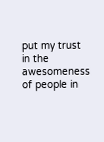put my trust in the awesomeness of people in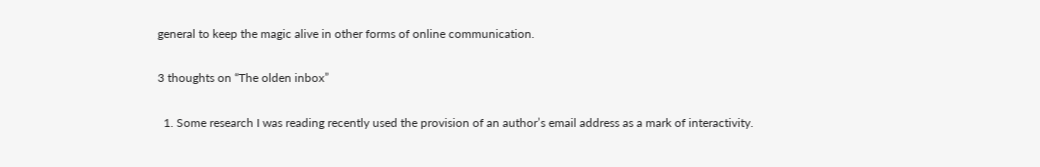general to keep the magic alive in other forms of online communication.

3 thoughts on “The olden inbox”

  1. Some research I was reading recently used the provision of an author’s email address as a mark of interactivity.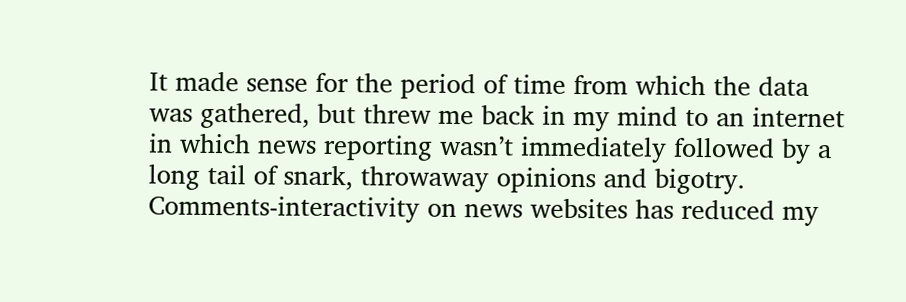It made sense for the period of time from which the data was gathered, but threw me back in my mind to an internet in which news reporting wasn’t immediately followed by a long tail of snark, throwaway opinions and bigotry. Comments-interactivity on news websites has reduced my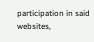participation in said websites,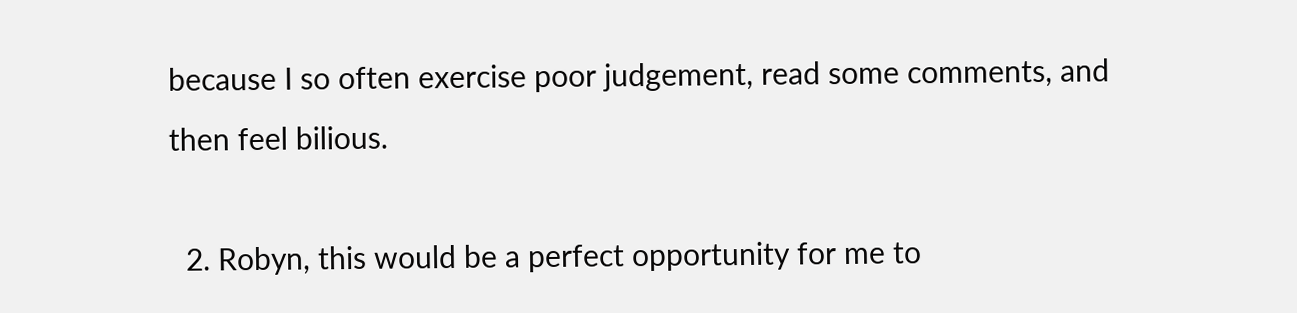because I so often exercise poor judgement, read some comments, and then feel bilious.

  2. Robyn, this would be a perfect opportunity for me to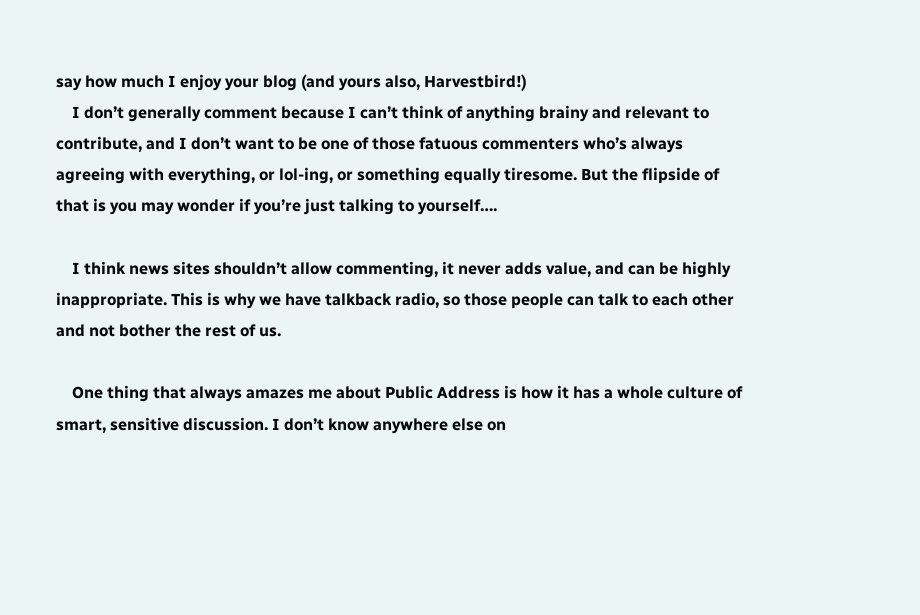say how much I enjoy your blog (and yours also, Harvestbird!)
    I don’t generally comment because I can’t think of anything brainy and relevant to contribute, and I don’t want to be one of those fatuous commenters who’s always agreeing with everything, or lol-ing, or something equally tiresome. But the flipside of that is you may wonder if you’re just talking to yourself….

    I think news sites shouldn’t allow commenting, it never adds value, and can be highly inappropriate. This is why we have talkback radio, so those people can talk to each other and not bother the rest of us.

    One thing that always amazes me about Public Address is how it has a whole culture of smart, sensitive discussion. I don’t know anywhere else on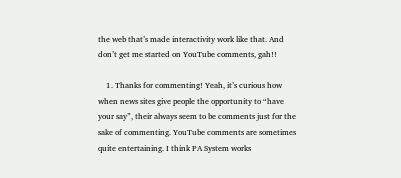the web that’s made interactivity work like that. And don’t get me started on YouTube comments, gah!!

    1. Thanks for commenting! Yeah, it’s curious how when news sites give people the opportunity to “have your say”, their always seem to be comments just for the sake of commenting. YouTube comments are sometimes quite entertaining. I think PA System works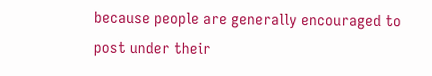because people are generally encouraged to post under their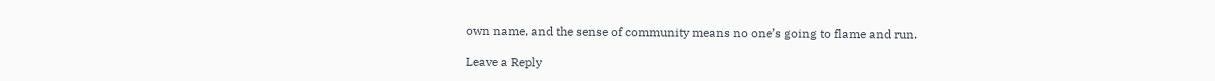own name, and the sense of community means no one’s going to flame and run.

Leave a Reply